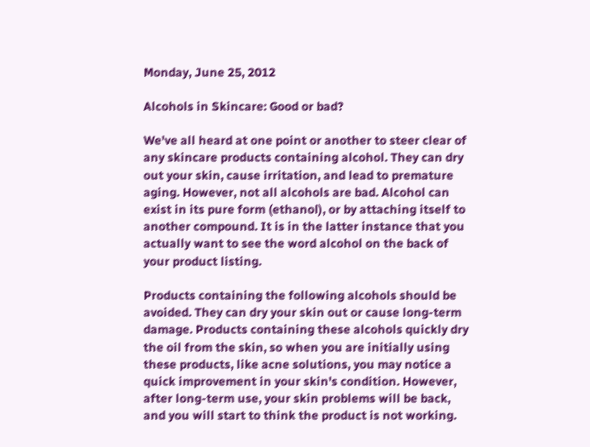Monday, June 25, 2012

Alcohols in Skincare: Good or bad?

We've all heard at one point or another to steer clear of any skincare products containing alcohol. They can dry out your skin, cause irritation, and lead to premature aging. However, not all alcohols are bad. Alcohol can exist in its pure form (ethanol), or by attaching itself to another compound. It is in the latter instance that you actually want to see the word alcohol on the back of your product listing.

Products containing the following alcohols should be avoided. They can dry your skin out or cause long-term damage. Products containing these alcohols quickly dry the oil from the skin, so when you are initially using these products, like acne solutions, you may notice a quick improvement in your skin's condition. However, after long-term use, your skin problems will be back, and you will start to think the product is not working.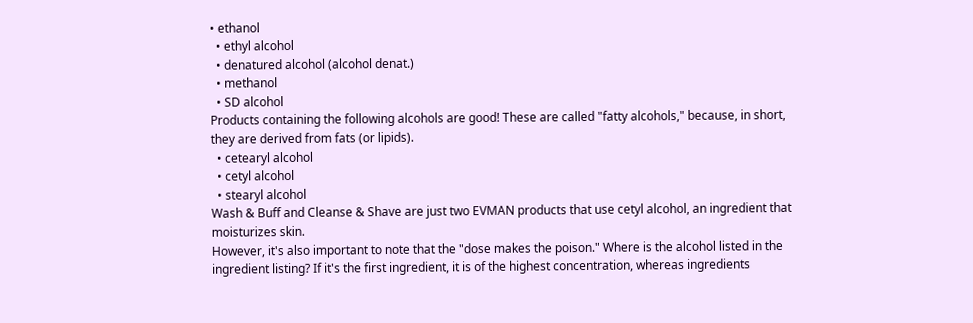• ethanol
  • ethyl alcohol
  • denatured alcohol (alcohol denat.)
  • methanol
  • SD alcohol
Products containing the following alcohols are good! These are called "fatty alcohols," because, in short, they are derived from fats (or lipids).
  • cetearyl alcohol
  • cetyl alcohol
  • stearyl alcohol
Wash & Buff and Cleanse & Shave are just two EVMAN products that use cetyl alcohol, an ingredient that moisturizes skin.
However, it's also important to note that the "dose makes the poison." Where is the alcohol listed in the ingredient listing? If it's the first ingredient, it is of the highest concentration, whereas ingredients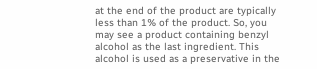at the end of the product are typically less than 1% of the product. So, you may see a product containing benzyl alcohol as the last ingredient. This alcohol is used as a preservative in the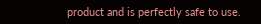product and is perfectly safe to use.